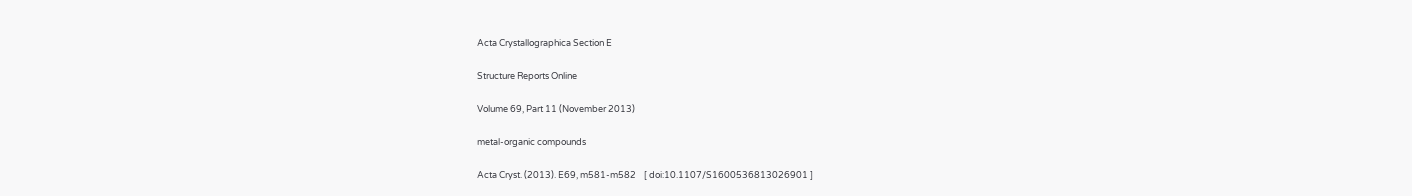Acta Crystallographica Section E

Structure Reports Online

Volume 69, Part 11 (November 2013)

metal-organic compounds

Acta Cryst. (2013). E69, m581-m582    [ doi:10.1107/S1600536813026901 ]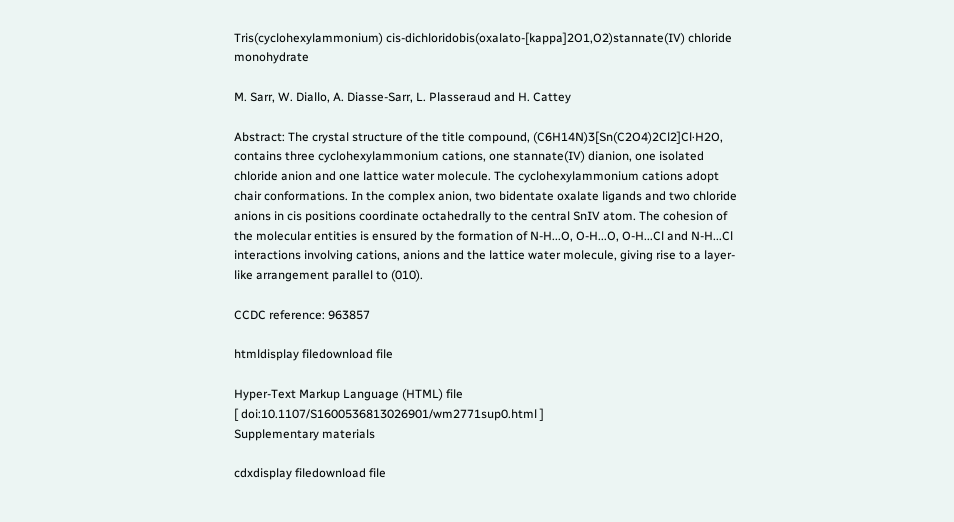Tris(cyclohexylammonium) cis-dichloridobis(oxalato-[kappa]2O1,O2)stannate(IV) chloride monohydrate

M. Sarr, W. Diallo, A. Diasse-Sarr, L. Plasseraud and H. Cattey

Abstract: The crystal structure of the title compound, (C6H14N)3[Sn(C2O4)2Cl2]Cl·H2O, contains three cyclohexylammonium cations, one stannate(IV) dianion, one isolated chloride anion and one lattice water molecule. The cyclohexylammonium cations adopt chair conformations. In the complex anion, two bidentate oxalate ligands and two chloride anions in cis positions coordinate octahedrally to the central SnIV atom. The cohesion of the molecular entities is ensured by the formation of N-H...O, O-H...O, O-H...Cl and N-H...Cl interactions involving cations, anions and the lattice water molecule, giving rise to a layer-like arrangement parallel to (010).

CCDC reference: 963857

htmldisplay filedownload file

Hyper-Text Markup Language (HTML) file
[ doi:10.1107/S1600536813026901/wm2771sup0.html ]
Supplementary materials

cdxdisplay filedownload file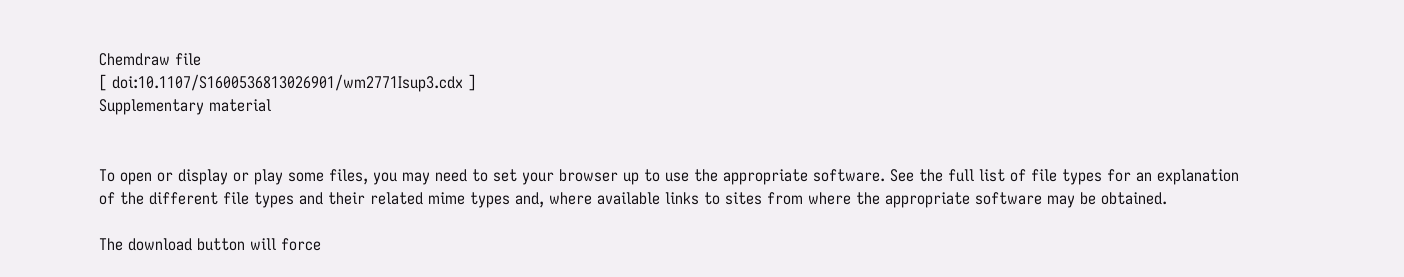Chemdraw file
[ doi:10.1107/S1600536813026901/wm2771Isup3.cdx ]
Supplementary material


To open or display or play some files, you may need to set your browser up to use the appropriate software. See the full list of file types for an explanation of the different file types and their related mime types and, where available links to sites from where the appropriate software may be obtained.

The download button will force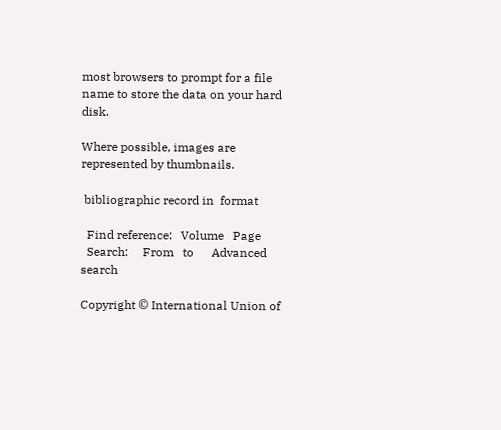most browsers to prompt for a file name to store the data on your hard disk.

Where possible, images are represented by thumbnails.

 bibliographic record in  format

  Find reference:   Volume   Page
  Search:     From   to      Advanced search

Copyright © International Union of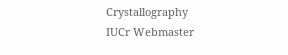Crystallography
IUCr Webmaster